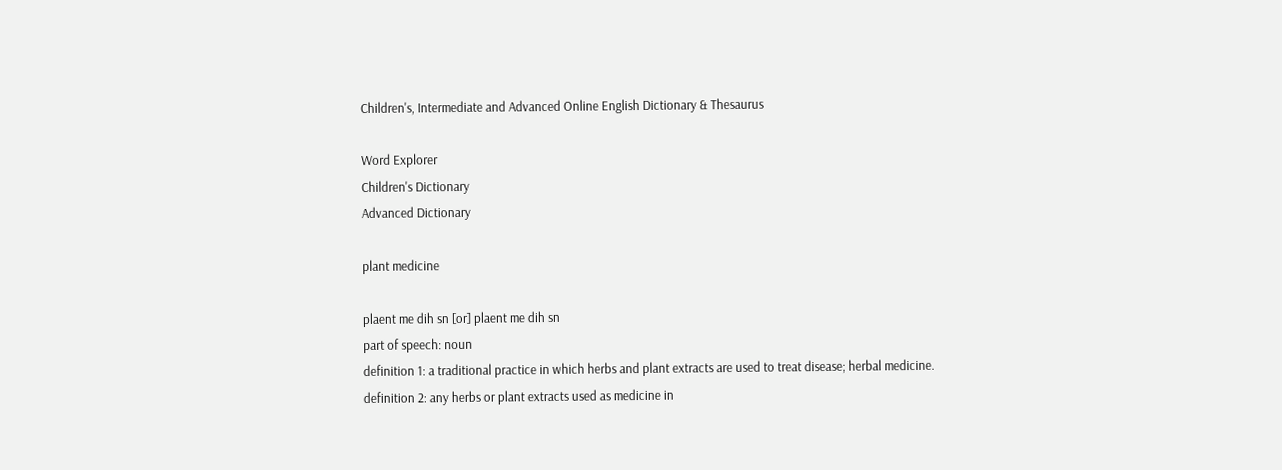Children's, Intermediate and Advanced Online English Dictionary & Thesaurus

Word Explorer
Children's Dictionary
Advanced Dictionary

plant medicine

plaent me dih sn [or] plaent me dih sn
part of speech: noun
definition 1: a traditional practice in which herbs and plant extracts are used to treat disease; herbal medicine.
definition 2: any herbs or plant extracts used as medicine in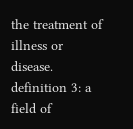the treatment of illness or disease.
definition 3: a field of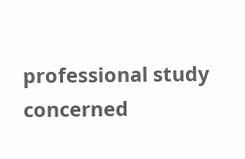professional study concerned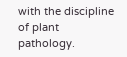with the discipline of plant pathology.